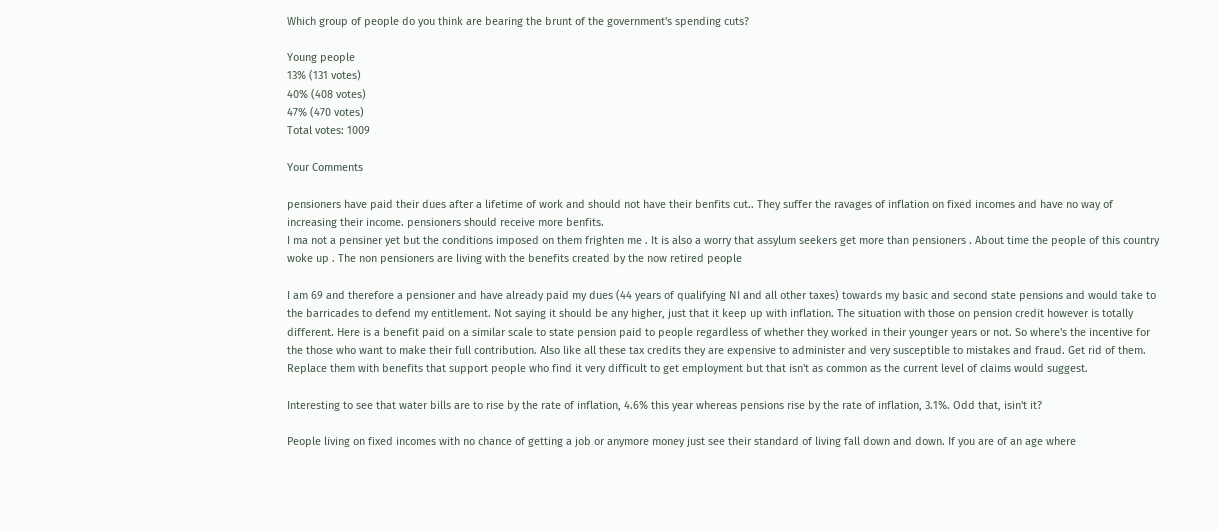Which group of people do you think are bearing the brunt of the government's spending cuts?

Young people
13% (131 votes)
40% (408 votes)
47% (470 votes)
Total votes: 1009

Your Comments

pensioners have paid their dues after a lifetime of work and should not have their benfits cut.. They suffer the ravages of inflation on fixed incomes and have no way of increasing their income. pensioners should receive more benfits.
I ma not a pensiner yet but the conditions imposed on them frighten me . It is also a worry that assylum seekers get more than pensioners . About time the people of this country woke up . The non pensioners are living with the benefits created by the now retired people

I am 69 and therefore a pensioner and have already paid my dues (44 years of qualifying NI and all other taxes) towards my basic and second state pensions and would take to the barricades to defend my entitlement. Not saying it should be any higher, just that it keep up with inflation. The situation with those on pension credit however is totally different. Here is a benefit paid on a similar scale to state pension paid to people regardless of whether they worked in their younger years or not. So where's the incentive for the those who want to make their full contribution. Also like all these tax credits they are expensive to administer and very susceptible to mistakes and fraud. Get rid of them. Replace them with benefits that support people who find it very difficult to get employment but that isn't as common as the current level of claims would suggest.

Interesting to see that water bills are to rise by the rate of inflation, 4.6% this year whereas pensions rise by the rate of inflation, 3.1%. Odd that, isin't it?

People living on fixed incomes with no chance of getting a job or anymore money just see their standard of living fall down and down. If you are of an age where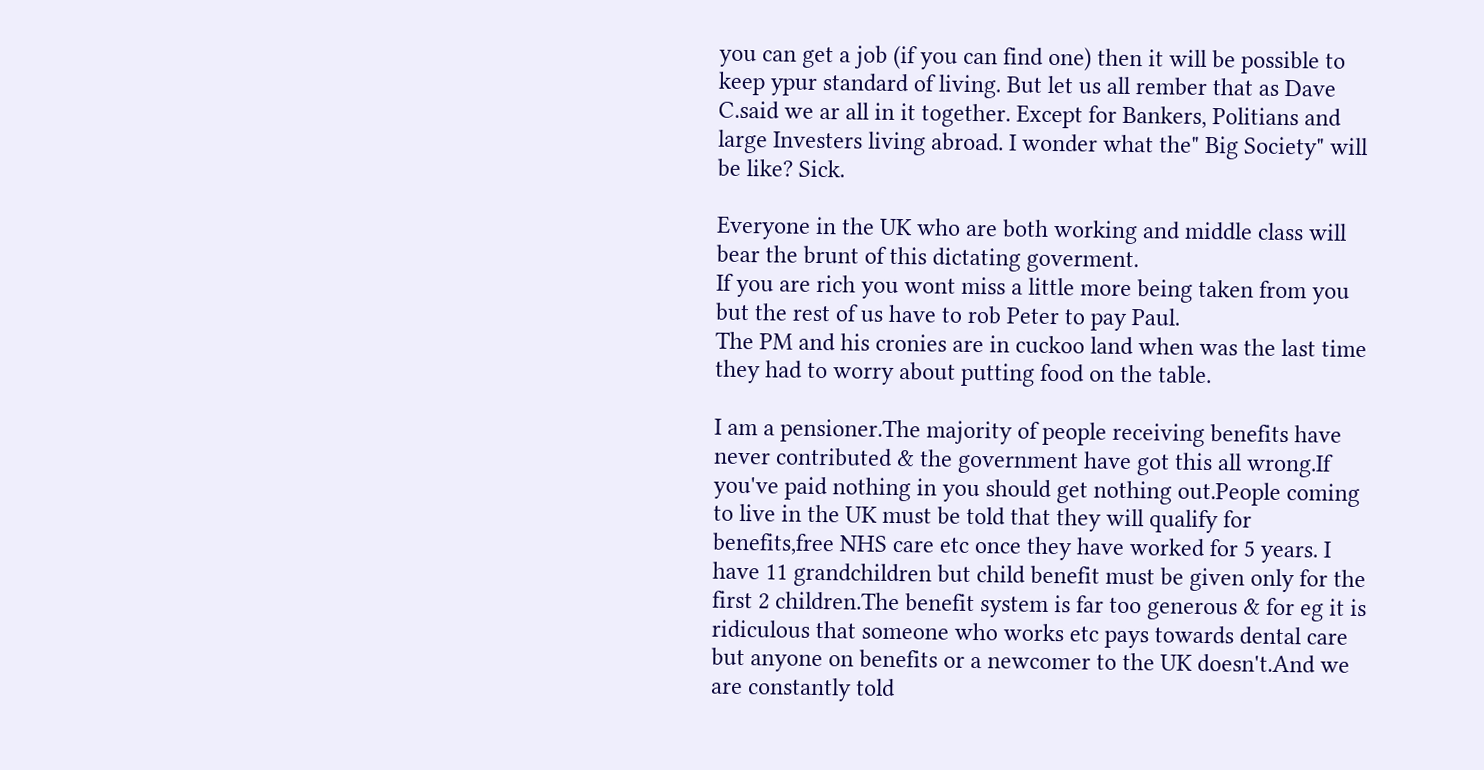you can get a job (if you can find one) then it will be possible to keep ypur standard of living. But let us all rember that as Dave C.said we ar all in it together. Except for Bankers, Politians and large Investers living abroad. I wonder what the" Big Society" will be like? Sick.

Everyone in the UK who are both working and middle class will bear the brunt of this dictating goverment.
If you are rich you wont miss a little more being taken from you but the rest of us have to rob Peter to pay Paul.
The PM and his cronies are in cuckoo land when was the last time they had to worry about putting food on the table.

I am a pensioner.The majority of people receiving benefits have never contributed & the government have got this all wrong.If you've paid nothing in you should get nothing out.People coming to live in the UK must be told that they will qualify for benefits,free NHS care etc once they have worked for 5 years. I have 11 grandchildren but child benefit must be given only for the first 2 children.The benefit system is far too generous & for eg it is ridiculous that someone who works etc pays towards dental care but anyone on benefits or a newcomer to the UK doesn't.And we are constantly told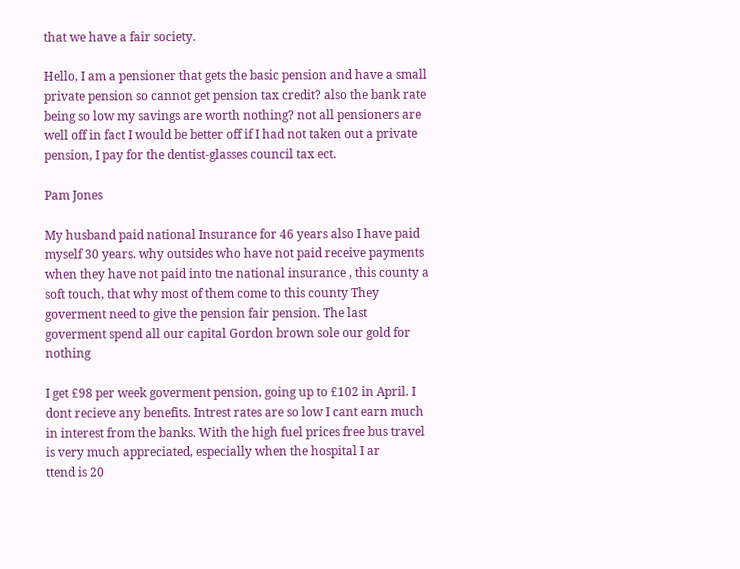that we have a fair society.

Hello, I am a pensioner that gets the basic pension and have a small private pension so cannot get pension tax credit? also the bank rate being so low my savings are worth nothing? not all pensioners are well off in fact I would be better off if I had not taken out a private pension, I pay for the dentist-glasses council tax ect.

Pam Jones

My husband paid national Insurance for 46 years also I have paid myself 30 years. why outsides who have not paid receive payments when they have not paid into tne national insurance , this county a soft touch, that why most of them come to this county They goverment need to give the pension fair pension. The last goverment spend all our capital Gordon brown sole our gold for nothing

I get £98 per week goverment pension, going up to £102 in April. I dont recieve any benefits. Intrest rates are so low I cant earn much in interest from the banks. With the high fuel prices free bus travel is very much appreciated, especially when the hospital I ar
ttend is 20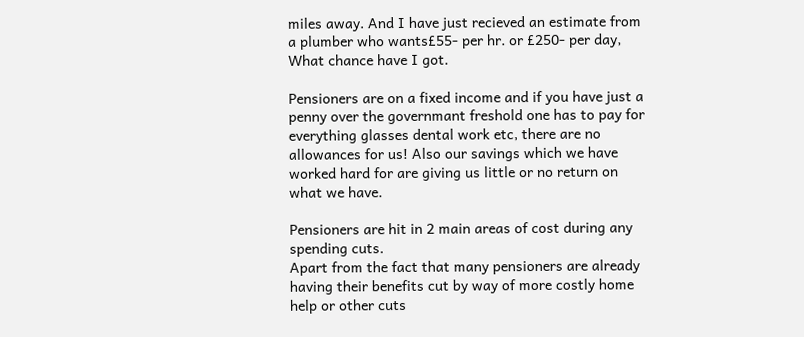miles away. And I have just recieved an estimate from a plumber who wants£55- per hr. or £250- per day, What chance have I got.

Pensioners are on a fixed income and if you have just a penny over the governmant freshold one has to pay for everything glasses dental work etc, there are no allowances for us! Also our savings which we have worked hard for are giving us little or no return on what we have.

Pensioners are hit in 2 main areas of cost during any spending cuts.
Apart from the fact that many pensioners are already having their benefits cut by way of more costly home help or other cuts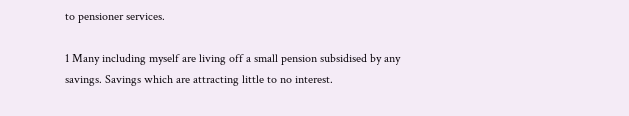to pensioner services.

1 Many including myself are living off a small pension subsidised by any savings. Savings which are attracting little to no interest.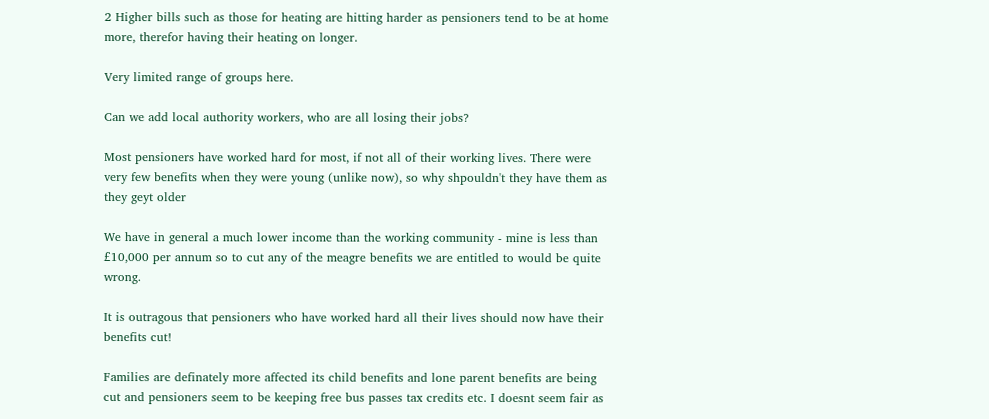2 Higher bills such as those for heating are hitting harder as pensioners tend to be at home more, therefor having their heating on longer.

Very limited range of groups here.

Can we add local authority workers, who are all losing their jobs?

Most pensioners have worked hard for most, if not all of their working lives. There were very few benefits when they were young (unlike now), so why shpouldn't they have them as they geyt older

We have in general a much lower income than the working community - mine is less than £10,000 per annum so to cut any of the meagre benefits we are entitled to would be quite wrong.

It is outragous that pensioners who have worked hard all their lives should now have their benefits cut!

Families are definately more affected its child benefits and lone parent benefits are being cut and pensioners seem to be keeping free bus passes tax credits etc. I doesnt seem fair as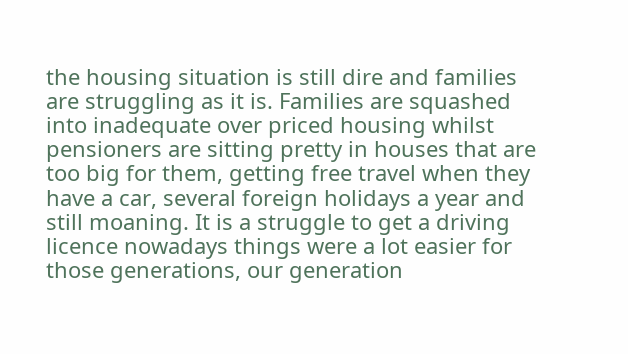the housing situation is still dire and families are struggling as it is. Families are squashed into inadequate over priced housing whilst pensioners are sitting pretty in houses that are too big for them, getting free travel when they have a car, several foreign holidays a year and still moaning. It is a struggle to get a driving licence nowadays things were a lot easier for those generations, our generation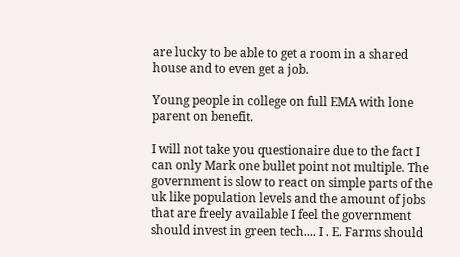are lucky to be able to get a room in a shared house and to even get a job.

Young people in college on full EMA with lone parent on benefit.

I will not take you questionaire due to the fact I can only Mark one bullet point not multiple. The government is slow to react on simple parts of the uk like population levels and the amount of jobs that are freely available I feel the government should invest in green tech.... I . E. Farms should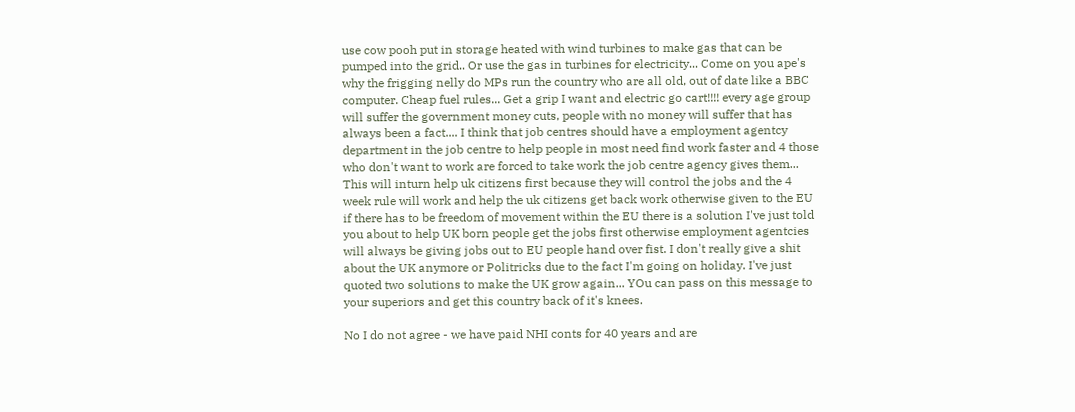use cow pooh put in storage heated with wind turbines to make gas that can be pumped into the grid.. Or use the gas in turbines for electricity... Come on you ape's why the frigging nelly do MPs run the country who are all old, out of date like a BBC computer. Cheap fuel rules... Get a grip I want and electric go cart!!!! every age group will suffer the government money cuts, people with no money will suffer that has always been a fact.... I think that job centres should have a employment agentcy department in the job centre to help people in most need find work faster and 4 those who don't want to work are forced to take work the job centre agency gives them... This will inturn help uk citizens first because they will control the jobs and the 4 week rule will work and help the uk citizens get back work otherwise given to the EU if there has to be freedom of movement within the EU there is a solution I've just told you about to help UK born people get the jobs first otherwise employment agentcies will always be giving jobs out to EU people hand over fist. I don't really give a shit about the UK anymore or Politricks due to the fact I'm going on holiday. I've just quoted two solutions to make the UK grow again... YOu can pass on this message to your superiors and get this country back of it's knees.

No I do not agree - we have paid NHI conts for 40 years and are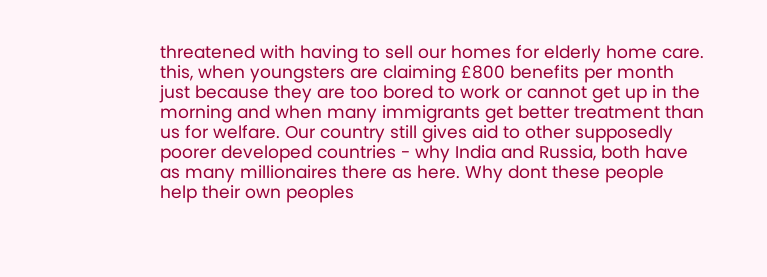threatened with having to sell our homes for elderly home care. this, when youngsters are claiming £800 benefits per month just because they are too bored to work or cannot get up in the morning and when many immigrants get better treatment than us for welfare. Our country still gives aid to other supposedly poorer developed countries - why India and Russia, both have as many millionaires there as here. Why dont these people help their own peoples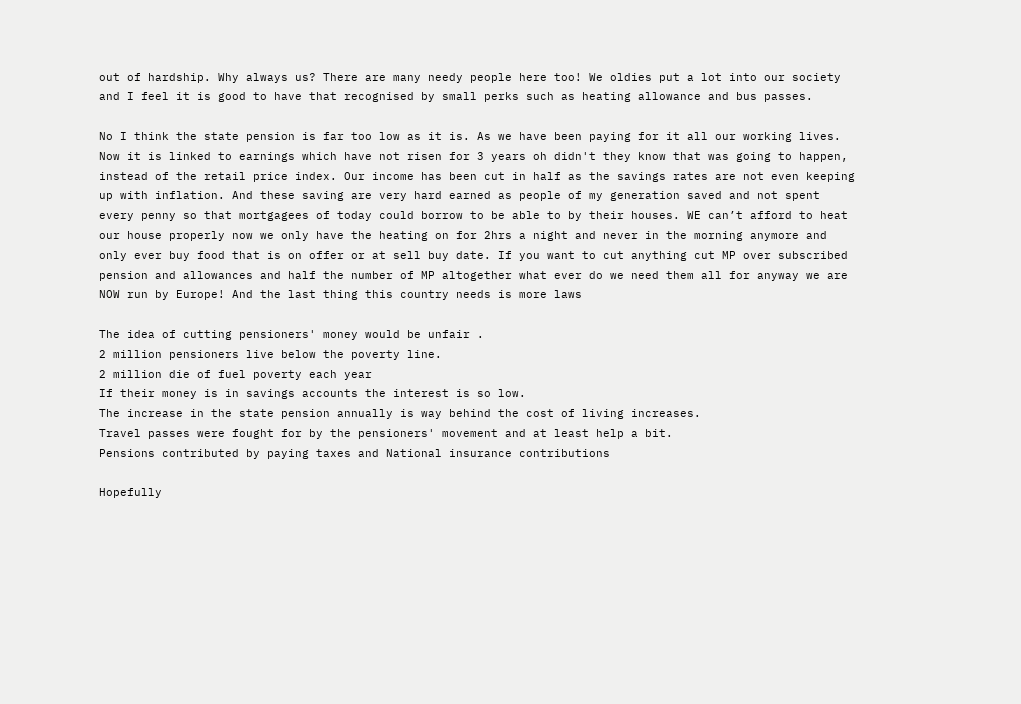out of hardship. Why always us? There are many needy people here too! We oldies put a lot into our society and I feel it is good to have that recognised by small perks such as heating allowance and bus passes.

No I think the state pension is far too low as it is. As we have been paying for it all our working lives. Now it is linked to earnings which have not risen for 3 years oh didn't they know that was going to happen, instead of the retail price index. Our income has been cut in half as the savings rates are not even keeping up with inflation. And these saving are very hard earned as people of my generation saved and not spent every penny so that mortgagees of today could borrow to be able to by their houses. WE can’t afford to heat our house properly now we only have the heating on for 2hrs a night and never in the morning anymore and only ever buy food that is on offer or at sell buy date. If you want to cut anything cut MP over subscribed pension and allowances and half the number of MP altogether what ever do we need them all for anyway we are NOW run by Europe! And the last thing this country needs is more laws

The idea of cutting pensioners' money would be unfair .
2 million pensioners live below the poverty line.
2 million die of fuel poverty each year
If their money is in savings accounts the interest is so low.
The increase in the state pension annually is way behind the cost of living increases.
Travel passes were fought for by the pensioners' movement and at least help a bit.
Pensions contributed by paying taxes and National insurance contributions

Hopefully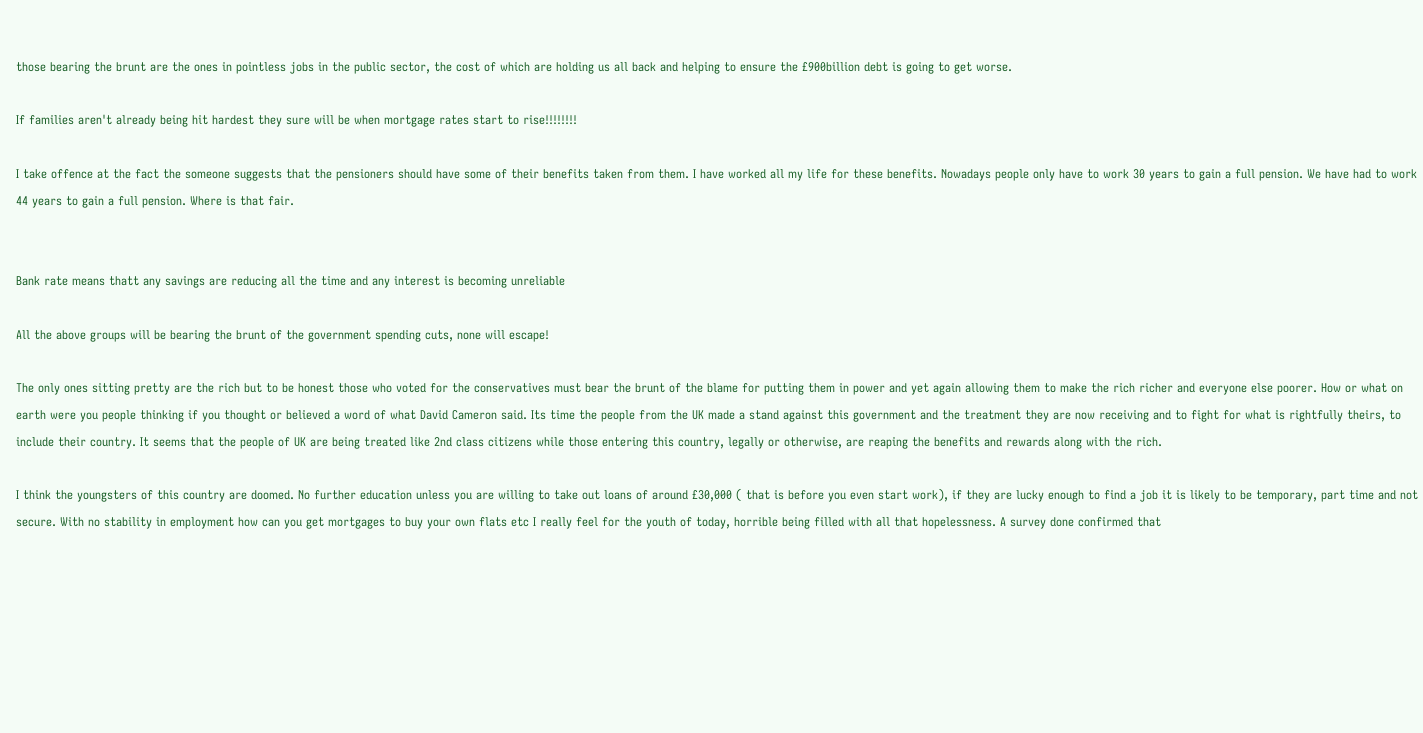those bearing the brunt are the ones in pointless jobs in the public sector, the cost of which are holding us all back and helping to ensure the £900billion debt is going to get worse.

If families aren't already being hit hardest they sure will be when mortgage rates start to rise!!!!!!!!

I take offence at the fact the someone suggests that the pensioners should have some of their benefits taken from them. I have worked all my life for these benefits. Nowadays people only have to work 30 years to gain a full pension. We have had to work 44 years to gain a full pension. Where is that fair.


Bank rate means thatt any savings are reducing all the time and any interest is becoming unreliable

All the above groups will be bearing the brunt of the government spending cuts, none will escape!

The only ones sitting pretty are the rich but to be honest those who voted for the conservatives must bear the brunt of the blame for putting them in power and yet again allowing them to make the rich richer and everyone else poorer. How or what on earth were you people thinking if you thought or believed a word of what David Cameron said. Its time the people from the UK made a stand against this government and the treatment they are now receiving and to fight for what is rightfully theirs, to include their country. It seems that the people of UK are being treated like 2nd class citizens while those entering this country, legally or otherwise, are reaping the benefits and rewards along with the rich.

I think the youngsters of this country are doomed. No further education unless you are willing to take out loans of around £30,000 ( that is before you even start work), if they are lucky enough to find a job it is likely to be temporary, part time and not secure. With no stability in employment how can you get mortgages to buy your own flats etc I really feel for the youth of today, horrible being filled with all that hopelessness. A survey done confirmed that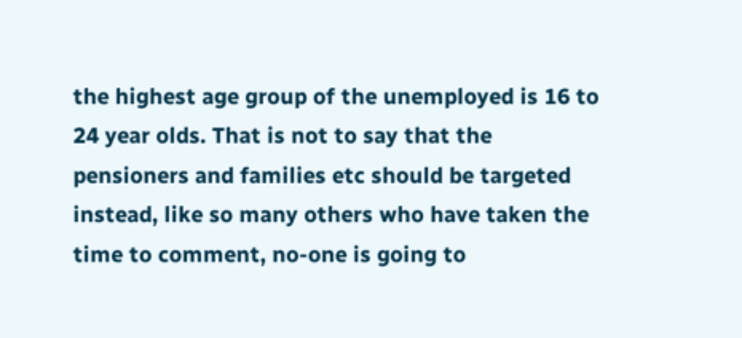the highest age group of the unemployed is 16 to 24 year olds. That is not to say that the pensioners and families etc should be targeted instead, like so many others who have taken the time to comment, no-one is going to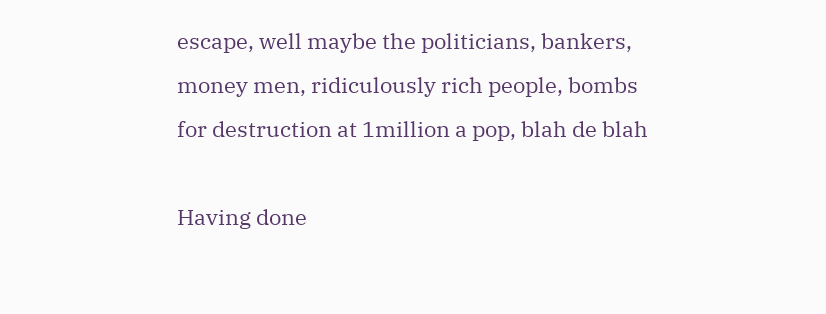escape, well maybe the politicians, bankers, money men, ridiculously rich people, bombs for destruction at 1million a pop, blah de blah

Having done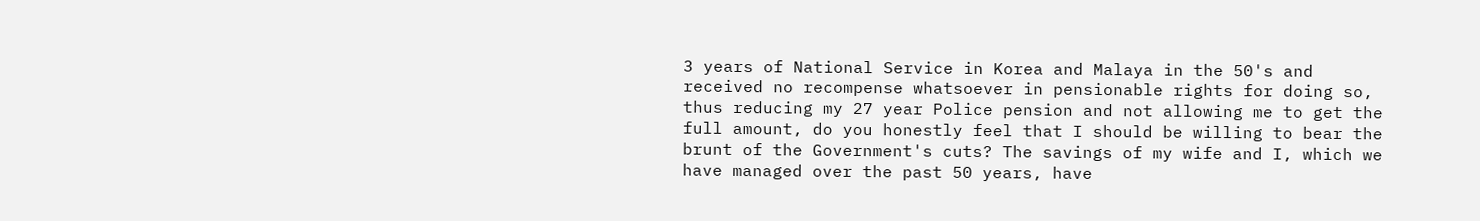3 years of National Service in Korea and Malaya in the 50's and received no recompense whatsoever in pensionable rights for doing so, thus reducing my 27 year Police pension and not allowing me to get the full amount, do you honestly feel that I should be willing to bear the brunt of the Government's cuts? The savings of my wife and I, which we have managed over the past 50 years, have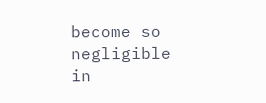become so negligible in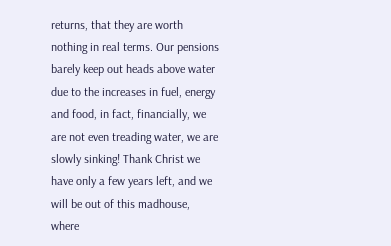returns, that they are worth nothing in real terms. Our pensions barely keep out heads above water due to the increases in fuel, energy and food, in fact, financially, we are not even treading water, we are slowly sinking! Thank Christ we have only a few years left, and we will be out of this madhouse, where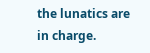the lunatics are in charge.